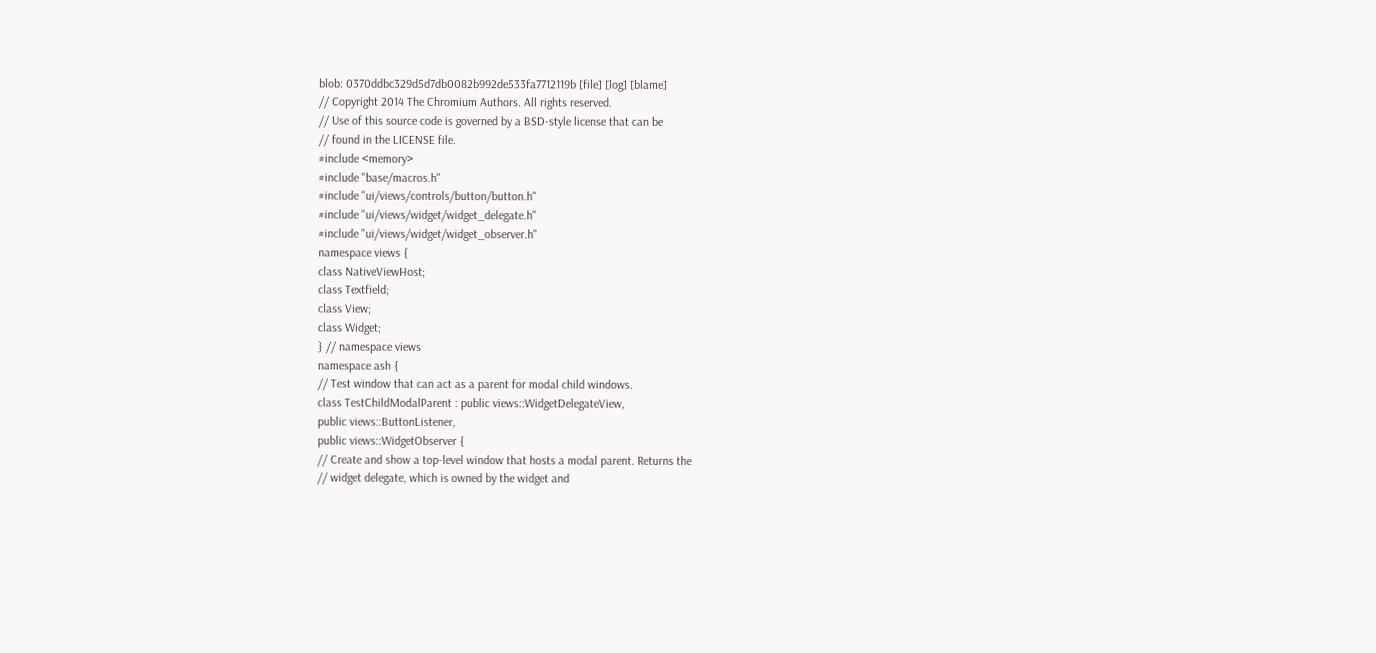blob: 0370ddbc329d5d7db0082b992de533fa7712119b [file] [log] [blame]
// Copyright 2014 The Chromium Authors. All rights reserved.
// Use of this source code is governed by a BSD-style license that can be
// found in the LICENSE file.
#include <memory>
#include "base/macros.h"
#include "ui/views/controls/button/button.h"
#include "ui/views/widget/widget_delegate.h"
#include "ui/views/widget/widget_observer.h"
namespace views {
class NativeViewHost;
class Textfield;
class View;
class Widget;
} // namespace views
namespace ash {
// Test window that can act as a parent for modal child windows.
class TestChildModalParent : public views::WidgetDelegateView,
public views::ButtonListener,
public views::WidgetObserver {
// Create and show a top-level window that hosts a modal parent. Returns the
// widget delegate, which is owned by the widget and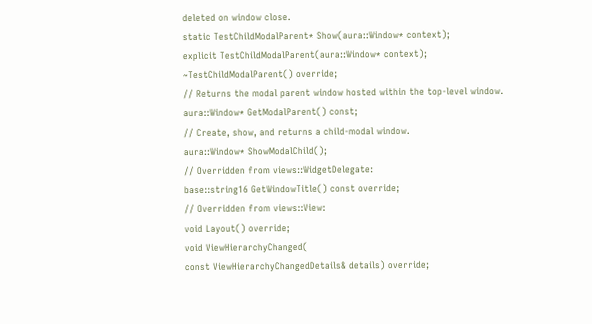deleted on window close.
static TestChildModalParent* Show(aura::Window* context);
explicit TestChildModalParent(aura::Window* context);
~TestChildModalParent() override;
// Returns the modal parent window hosted within the top-level window.
aura::Window* GetModalParent() const;
// Create, show, and returns a child-modal window.
aura::Window* ShowModalChild();
// Overridden from views::WidgetDelegate:
base::string16 GetWindowTitle() const override;
// Overridden from views::View:
void Layout() override;
void ViewHierarchyChanged(
const ViewHierarchyChangedDetails& details) override;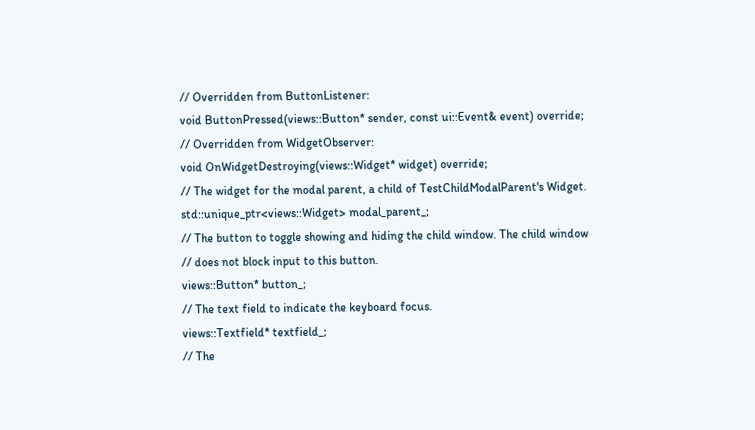// Overridden from ButtonListener:
void ButtonPressed(views::Button* sender, const ui::Event& event) override;
// Overridden from WidgetObserver:
void OnWidgetDestroying(views::Widget* widget) override;
// The widget for the modal parent, a child of TestChildModalParent's Widget.
std::unique_ptr<views::Widget> modal_parent_;
// The button to toggle showing and hiding the child window. The child window
// does not block input to this button.
views::Button* button_;
// The text field to indicate the keyboard focus.
views::Textfield* textfield_;
// The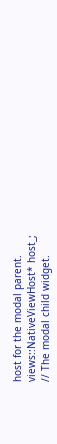host for the modal parent.
views::NativeViewHost* host_;
// The modal child widget.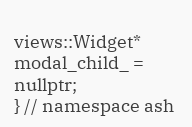views::Widget* modal_child_ = nullptr;
} // namespace ash